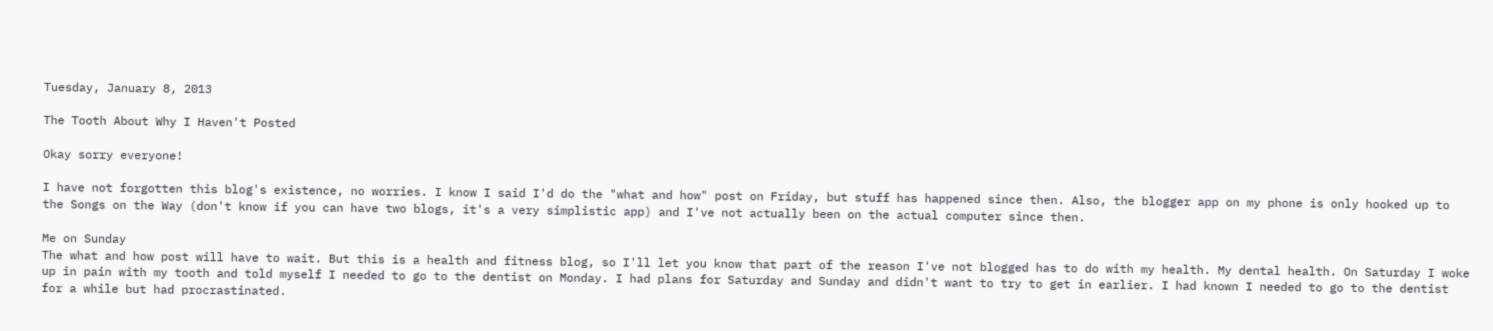Tuesday, January 8, 2013

The Tooth About Why I Haven't Posted

Okay sorry everyone!

I have not forgotten this blog's existence, no worries. I know I said I'd do the "what and how" post on Friday, but stuff has happened since then. Also, the blogger app on my phone is only hooked up to the Songs on the Way (don't know if you can have two blogs, it's a very simplistic app) and I've not actually been on the actual computer since then.

Me on Sunday
The what and how post will have to wait. But this is a health and fitness blog, so I'll let you know that part of the reason I've not blogged has to do with my health. My dental health. On Saturday I woke up in pain with my tooth and told myself I needed to go to the dentist on Monday. I had plans for Saturday and Sunday and didn't want to try to get in earlier. I had known I needed to go to the dentist for a while but had procrastinated.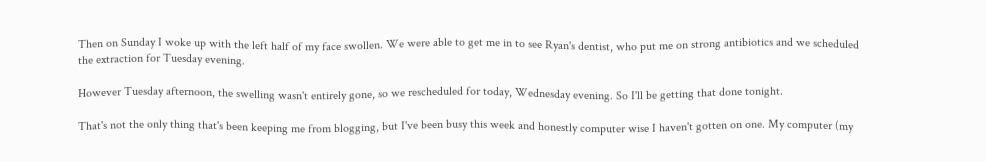Then on Sunday I woke up with the left half of my face swollen. We were able to get me in to see Ryan's dentist, who put me on strong antibiotics and we scheduled the extraction for Tuesday evening.

However Tuesday afternoon, the swelling wasn't entirely gone, so we rescheduled for today, Wednesday evening. So I'll be getting that done tonight.

That's not the only thing that's been keeping me from blogging, but I've been busy this week and honestly computer wise I haven't gotten on one. My computer (my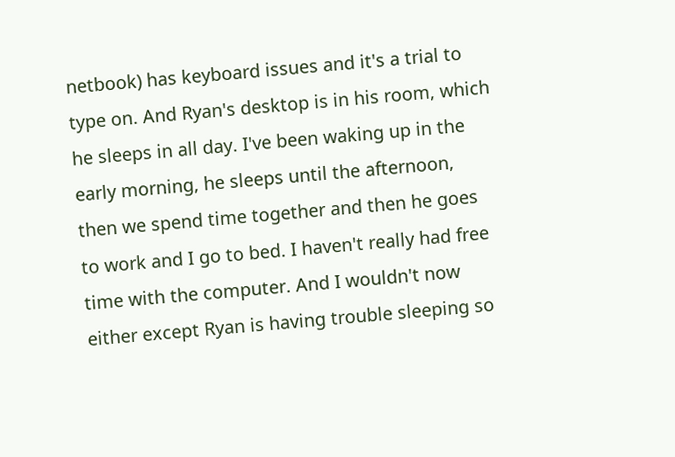netbook) has keyboard issues and it's a trial to type on. And Ryan's desktop is in his room, which he sleeps in all day. I've been waking up in the early morning, he sleeps until the afternoon, then we spend time together and then he goes to work and I go to bed. I haven't really had free time with the computer. And I wouldn't now either except Ryan is having trouble sleeping so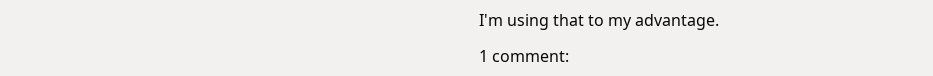I'm using that to my advantage.

1 comment: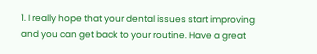1. I really hope that your dental issues start improving and you can get back to your routine. Have a great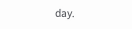day.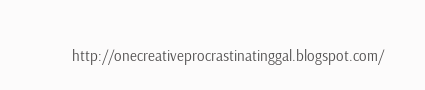http://onecreativeprocrastinatinggal.blogspot.com/